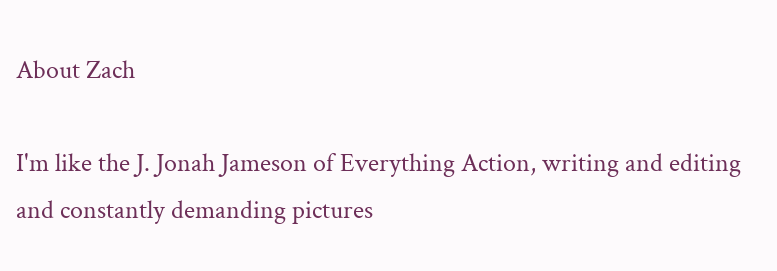About Zach

I'm like the J. Jonah Jameson of Everything Action, writing and editing and constantly demanding pictures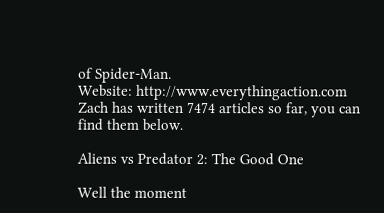of Spider-Man.
Website: http://www.everythingaction.com
Zach has written 7474 articles so far, you can find them below.

Aliens vs Predator 2: The Good One

Well the moment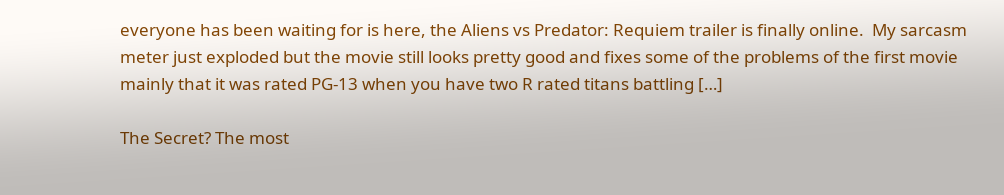everyone has been waiting for is here, the Aliens vs Predator: Requiem trailer is finally online.  My sarcasm meter just exploded but the movie still looks pretty good and fixes some of the problems of the first movie mainly that it was rated PG-13 when you have two R rated titans battling […]

The Secret? The most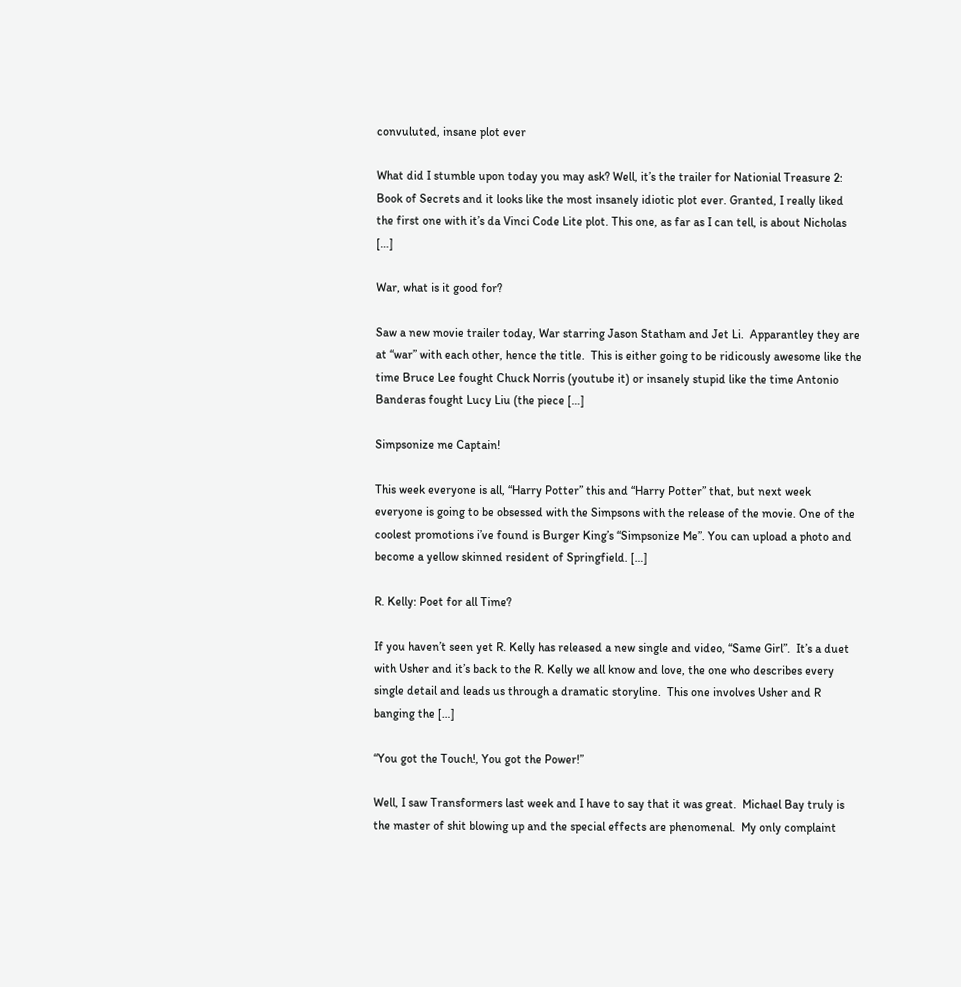convuluted, insane plot ever

What did I stumble upon today you may ask? Well, it’s the trailer for Nationial Treasure 2: Book of Secrets and it looks like the most insanely idiotic plot ever. Granted, I really liked the first one with it’s da Vinci Code Lite plot. This one, as far as I can tell, is about Nicholas […]

War, what is it good for?

Saw a new movie trailer today, War starring Jason Statham and Jet Li.  Apparantley they are at “war” with each other, hence the title.  This is either going to be ridicously awesome like the time Bruce Lee fought Chuck Norris (youtube it) or insanely stupid like the time Antonio Banderas fought Lucy Liu (the piece […]

Simpsonize me Captain!

This week everyone is all, “Harry Potter” this and “Harry Potter” that, but next week everyone is going to be obsessed with the Simpsons with the release of the movie. One of the coolest promotions i’ve found is Burger King’s “Simpsonize Me”. You can upload a photo and become a yellow skinned resident of Springfield. […]

R. Kelly: Poet for all Time?

If you haven’t seen yet R. Kelly has released a new single and video, “Same Girl”.  It’s a duet with Usher and it’s back to the R. Kelly we all know and love, the one who describes every single detail and leads us through a dramatic storyline.  This one involves Usher and R banging the […]

“You got the Touch!, You got the Power!”

Well, I saw Transformers last week and I have to say that it was great.  Michael Bay truly is the master of shit blowing up and the special effects are phenomenal.  My only complaint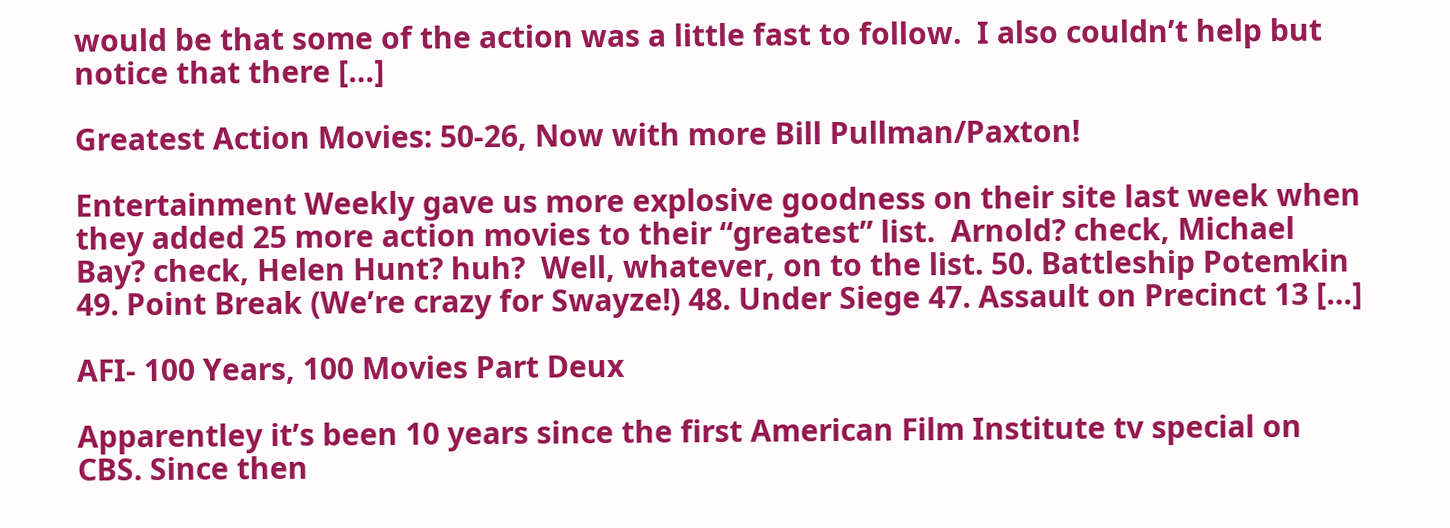would be that some of the action was a little fast to follow.  I also couldn’t help but notice that there […]

Greatest Action Movies: 50-26, Now with more Bill Pullman/Paxton!

Entertainment Weekly gave us more explosive goodness on their site last week when they added 25 more action movies to their “greatest” list.  Arnold? check, Michael Bay? check, Helen Hunt? huh?  Well, whatever, on to the list. 50. Battleship Potemkin 49. Point Break (We’re crazy for Swayze!) 48. Under Siege 47. Assault on Precinct 13 […]

AFI- 100 Years, 100 Movies Part Deux

Apparentley it’s been 10 years since the first American Film Institute tv special on CBS. Since then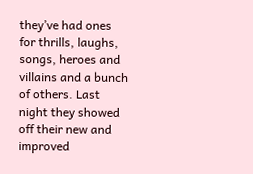they’ve had ones for thrills, laughs, songs, heroes and villains and a bunch of others. Last night they showed off their new and improved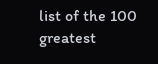list of the 100 greatest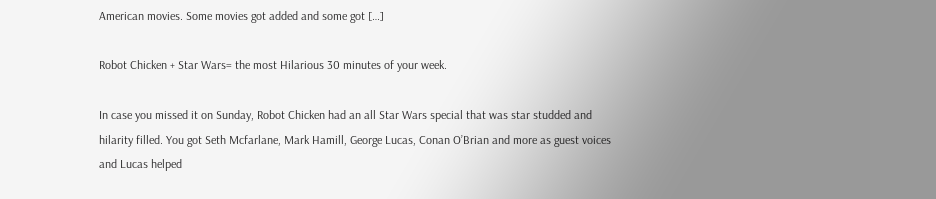American movies. Some movies got added and some got […]

Robot Chicken + Star Wars= the most Hilarious 30 minutes of your week.

In case you missed it on Sunday, Robot Chicken had an all Star Wars special that was star studded and hilarity filled. You got Seth Mcfarlane, Mark Hamill, George Lucas, Conan O’Brian and more as guest voices and Lucas helped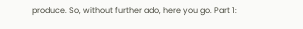produce. So, without further ado, here you go. Part 1: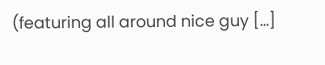(featuring all around nice guy […]